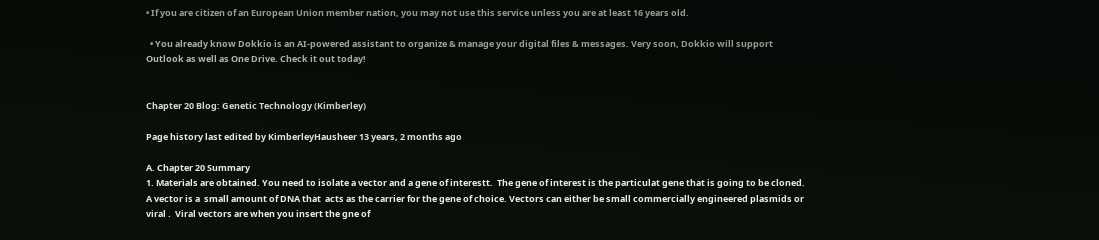• If you are citizen of an European Union member nation, you may not use this service unless you are at least 16 years old.

  • You already know Dokkio is an AI-powered assistant to organize & manage your digital files & messages. Very soon, Dokkio will support Outlook as well as One Drive. Check it out today!


Chapter 20 Blog: Genetic Technology (Kimberley)

Page history last edited by KimberleyHausheer 13 years, 2 months ago

A. Chapter 20 Summary
1. Materials are obtained. You need to isolate a vector and a gene of interestt.  The gene of interest is the particulat gene that is going to be cloned.  A vector is a  small amount of DNA that  acts as the carrier for the gene of choice. Vectors can either be small commercially engineered plasmids or viral .  Viral vectors are when you insert the gne of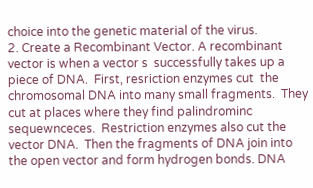choice into the genetic material of the virus.
2. Create a Recombinant Vector. A recombinant vector is when a vector s  successfully takes up a piece of DNA.  First, resriction enzymes cut  the chromosomal DNA into many small fragments.  They cut at places where they find palindrominc sequewnceces.  Restriction enzymes also cut the vector DNA.  Then the fragments of DNA join into the open vector and form hydrogen bonds. DNA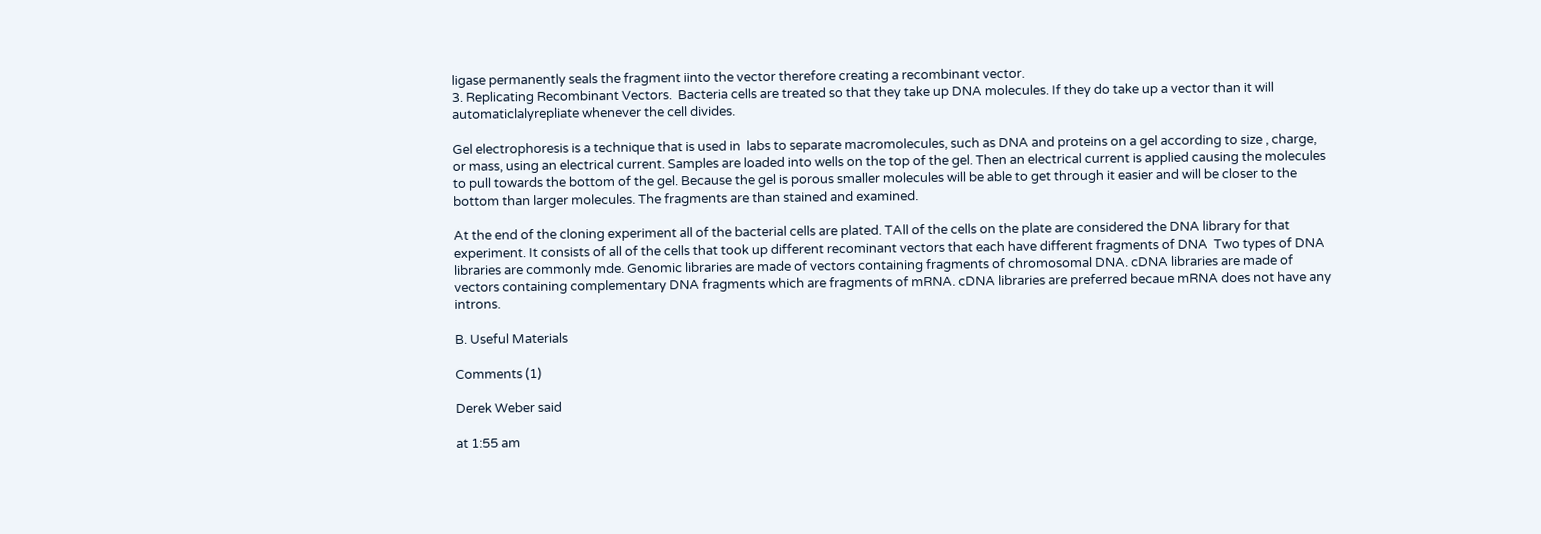ligase permanently seals the fragment iinto the vector therefore creating a recombinant vector.
3. Replicating Recombinant Vectors.  Bacteria cells are treated so that they take up DNA molecules. If they do take up a vector than it will automaticlalyrepliate whenever the cell divides.

Gel electrophoresis is a technique that is used in  labs to separate macromolecules, such as DNA and proteins on a gel according to size , charge, or mass, using an electrical current. Samples are loaded into wells on the top of the gel. Then an electrical current is applied causing the molecules to pull towards the bottom of the gel. Because the gel is porous smaller molecules will be able to get through it easier and will be closer to the bottom than larger molecules. The fragments are than stained and examined.

At the end of the cloning experiment all of the bacterial cells are plated. TAll of the cells on the plate are considered the DNA library for that experiment. It consists of all of the cells that took up different recominant vectors that each have different fragments of DNA  Two types of DNA libraries are commonly mde. Genomic libraries are made of vectors containing fragments of chromosomal DNA. cDNA libraries are made of vectors containing complementary DNA fragments which are fragments of mRNA. cDNA libraries are preferred becaue mRNA does not have any introns.

B. Useful Materials

Comments (1)

Derek Weber said

at 1:55 am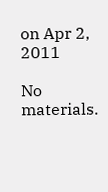on Apr 2, 2011

No materials.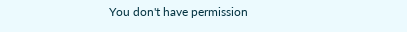You don't have permission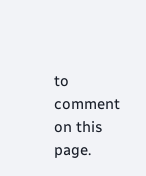to comment on this page.